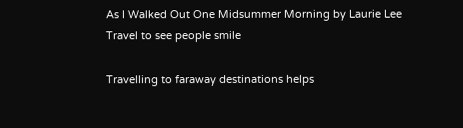As I Walked Out One Midsummer Morning by Laurie Lee
Travel to see people smile

Travelling to faraway destinations helps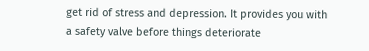get rid of stress and depression. It provides you with a safety valve before things deteriorate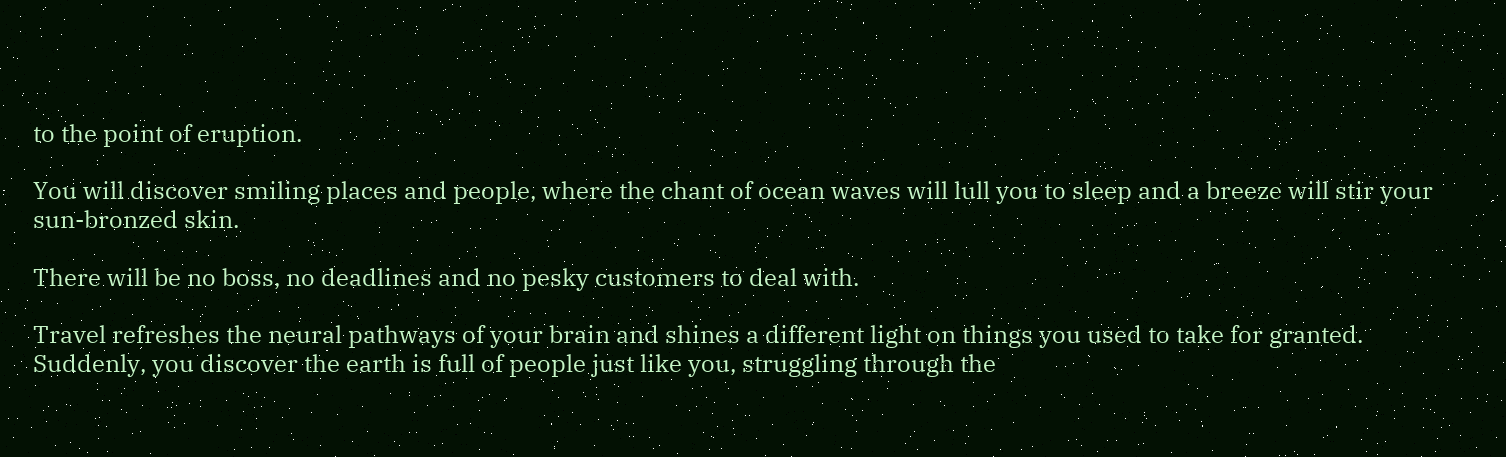to the point of eruption.

You will discover smiling places and people, where the chant of ocean waves will lull you to sleep and a breeze will stir your sun-bronzed skin.

There will be no boss, no deadlines and no pesky customers to deal with.

Travel refreshes the neural pathways of your brain and shines a different light on things you used to take for granted. Suddenly, you discover the earth is full of people just like you, struggling through the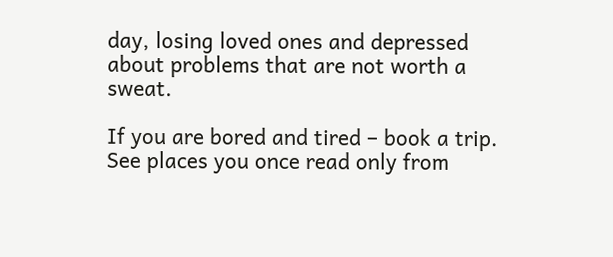day, losing loved ones and depressed about problems that are not worth a sweat.

If you are bored and tired – book a trip. See places you once read only from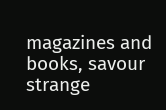magazines and books, savour strange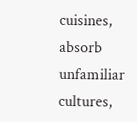cuisines, absorb unfamiliar cultures,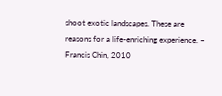shoot exotic landscapes. These are reasons for a life-enriching experience. – Francis Chin, 2010